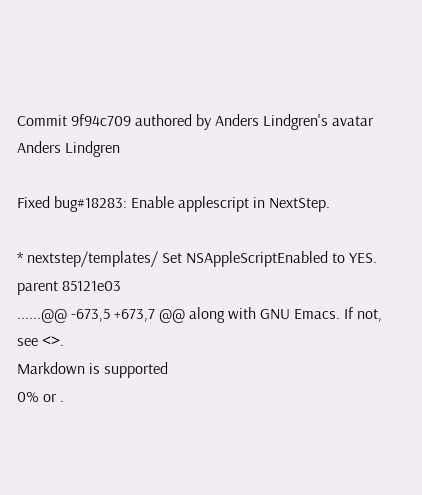Commit 9f94c709 authored by Anders Lindgren's avatar Anders Lindgren

Fixed bug#18283: Enable applescript in NextStep.

* nextstep/templates/ Set NSAppleScriptEnabled to YES.
parent 85121e03
......@@ -673,5 +673,7 @@ along with GNU Emacs. If not, see <>.
Markdown is supported
0% or .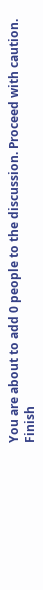You are about to add 0 people to the discussion. Proceed with caution.
Finish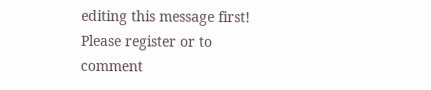editing this message first!
Please register or to comment